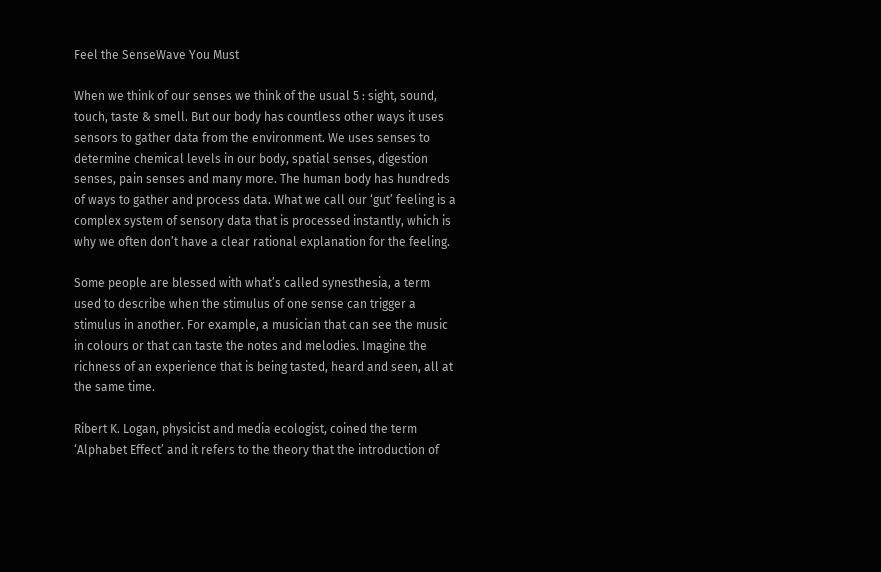Feel the SenseWave You Must

When we think of our senses we think of the usual 5 : sight, sound, touch, taste & smell. But our body has countless other ways it uses sensors to gather data from the environment. We uses senses to determine chemical levels in our body, spatial senses, digestion senses, pain senses and many more. The human body has hundreds of ways to gather and process data. What we call our ‘gut’ feeling is a complex system of sensory data that is processed instantly, which is why we often don’t have a clear rational explanation for the feeling.

Some people are blessed with what’s called synesthesia, a term used to describe when the stimulus of one sense can trigger a stimulus in another. For example, a musician that can see the music in colours or that can taste the notes and melodies. Imagine the richness of an experience that is being tasted, heard and seen, all at the same time.

Ribert K. Logan, physicist and media ecologist, coined the term ‘Alphabet Effect’ and it refers to the theory that the introduction of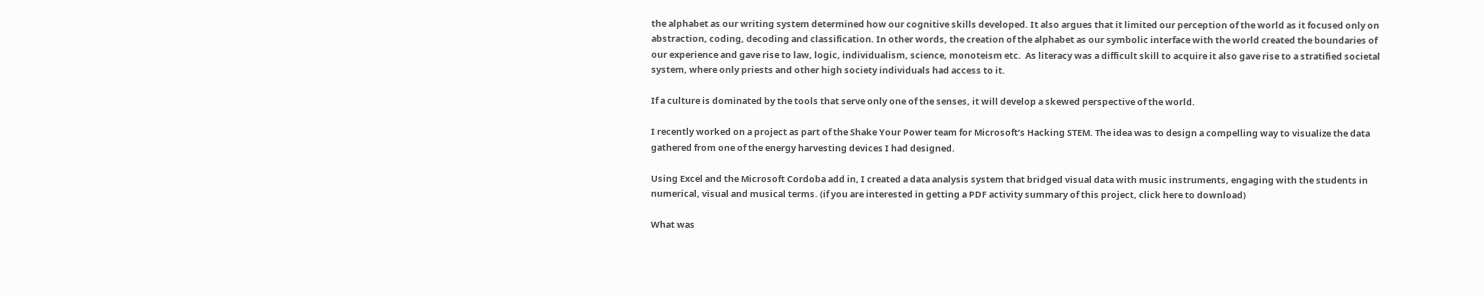the alphabet as our writing system determined how our cognitive skills developed. It also argues that it limited our perception of the world as it focused only on abstraction, coding, decoding and classification. In other words, the creation of the alphabet as our symbolic interface with the world created the boundaries of our experience and gave rise to law, logic, individualism, science, monoteism etc.  As literacy was a difficult skill to acquire it also gave rise to a stratified societal system, where only priests and other high society individuals had access to it.

If a culture is dominated by the tools that serve only one of the senses, it will develop a skewed perspective of the world.

I recently worked on a project as part of the Shake Your Power team for Microsoft’s Hacking STEM. The idea was to design a compelling way to visualize the data gathered from one of the energy harvesting devices I had designed.

Using Excel and the Microsoft Cordoba add in, I created a data analysis system that bridged visual data with music instruments, engaging with the students in numerical, visual and musical terms. (if you are interested in getting a PDF activity summary of this project, click here to download)

What was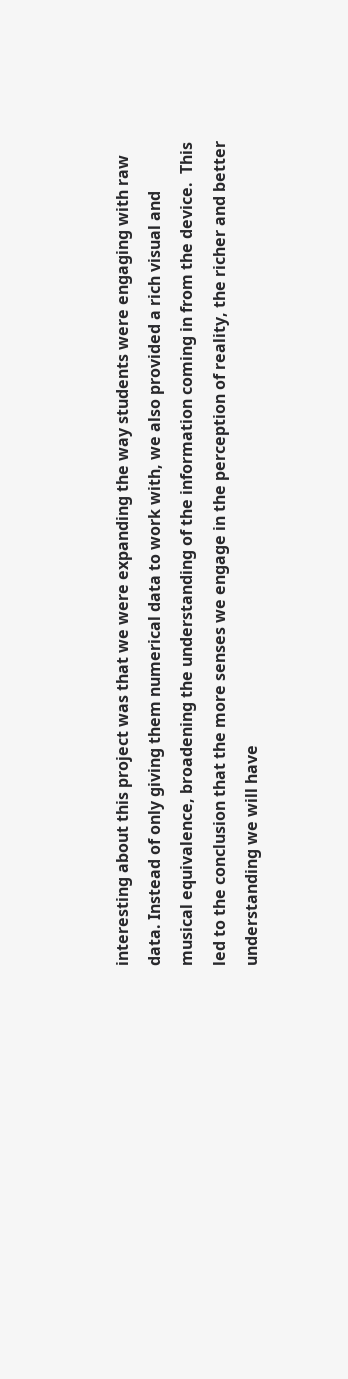interesting about this project was that we were expanding the way students were engaging with raw data. Instead of only giving them numerical data to work with, we also provided a rich visual and musical equivalence, broadening the understanding of the information coming in from the device.  This led to the conclusion that the more senses we engage in the perception of reality, the richer and better understanding we will have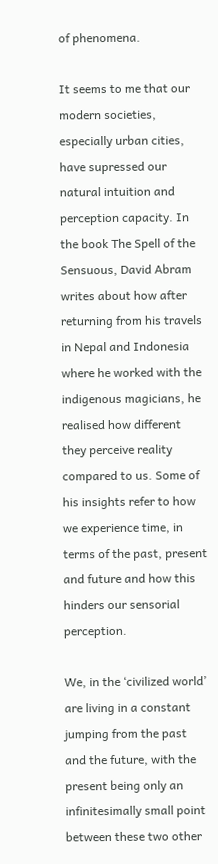of phenomena.

It seems to me that our modern societies, especially urban cities, have supressed our natural intuition and perception capacity. In the book The Spell of the Sensuous, David Abram writes about how after returning from his travels in Nepal and Indonesia where he worked with the indigenous magicians, he realised how different they perceive reality compared to us. Some of his insights refer to how we experience time, in terms of the past, present and future and how this hinders our sensorial perception.

We, in the ‘civilized world’ are living in a constant jumping from the past and the future, with the present being only an infinitesimally small point between these two other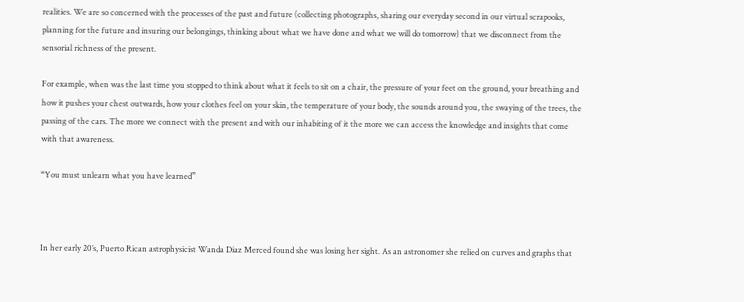realities. We are so concerned with the processes of the past and future (collecting photographs, sharing our everyday second in our virtual scrapooks, planning for the future and insuring our belongings, thinking about what we have done and what we will do tomorrow) that we disconnect from the sensorial richness of the present.

For example, when was the last time you stopped to think about what it feels to sit on a chair, the pressure of your feet on the ground, your breathing and how it pushes your chest outwards, how your clothes feel on your skin, the temperature of your body, the sounds around you, the swaying of the trees, the passing of the cars. The more we connect with the present and with our inhabiting of it the more we can access the knowledge and insights that come with that awareness.

“You must unlearn what you have learned”



In her early 20’s, Puerto Rican astrophysicist Wanda Diaz Merced found she was losing her sight. As an astronomer she relied on curves and graphs that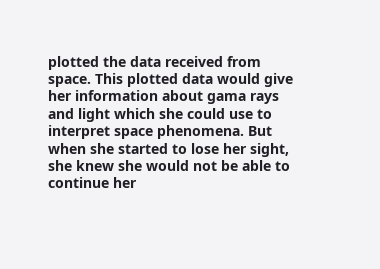plotted the data received from space. This plotted data would give her information about gama rays and light which she could use to interpret space phenomena. But when she started to lose her sight, she knew she would not be able to continue her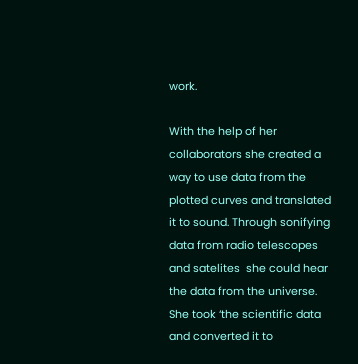work.

With the help of her collaborators she created a way to use data from the plotted curves and translated it to sound. Through sonifying data from radio telescopes and satelites  she could hear the data from the universe. She took ‘the scientific data and converted it to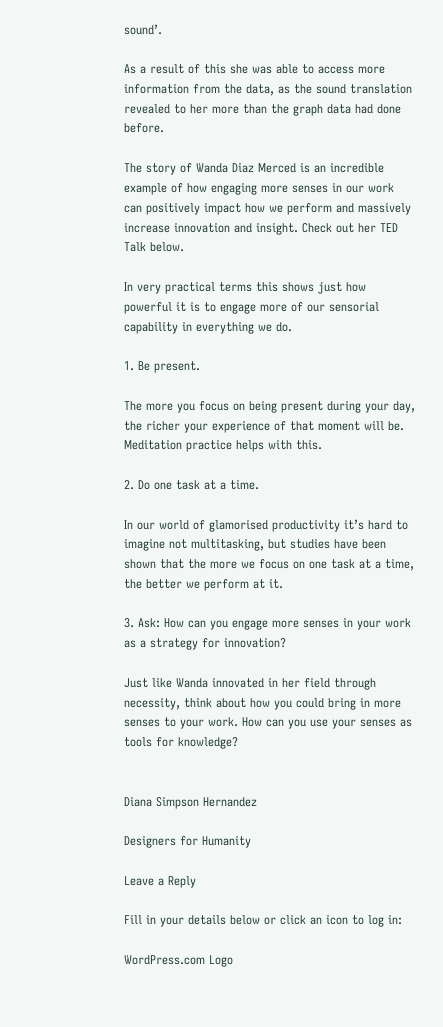sound’.

As a result of this she was able to access more information from the data, as the sound translation revealed to her more than the graph data had done before.

The story of Wanda Diaz Merced is an incredible example of how engaging more senses in our work can positively impact how we perform and massively increase innovation and insight. Check out her TED Talk below.

In very practical terms this shows just how powerful it is to engage more of our sensorial capability in everything we do.

1. Be present.

The more you focus on being present during your day, the richer your experience of that moment will be. Meditation practice helps with this.

2. Do one task at a time.

In our world of glamorised productivity it’s hard to imagine not multitasking, but studies have been shown that the more we focus on one task at a time, the better we perform at it.

3. Ask: How can you engage more senses in your work as a strategy for innovation?

Just like Wanda innovated in her field through necessity, think about how you could bring in more senses to your work. How can you use your senses as tools for knowledge?


Diana Simpson Hernandez

Designers for Humanity

Leave a Reply

Fill in your details below or click an icon to log in:

WordPress.com Logo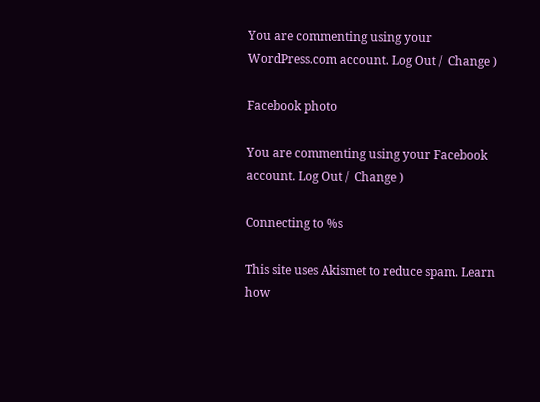You are commenting using your WordPress.com account. Log Out /  Change )

Facebook photo

You are commenting using your Facebook account. Log Out /  Change )

Connecting to %s

This site uses Akismet to reduce spam. Learn how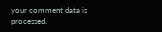your comment data is processed.